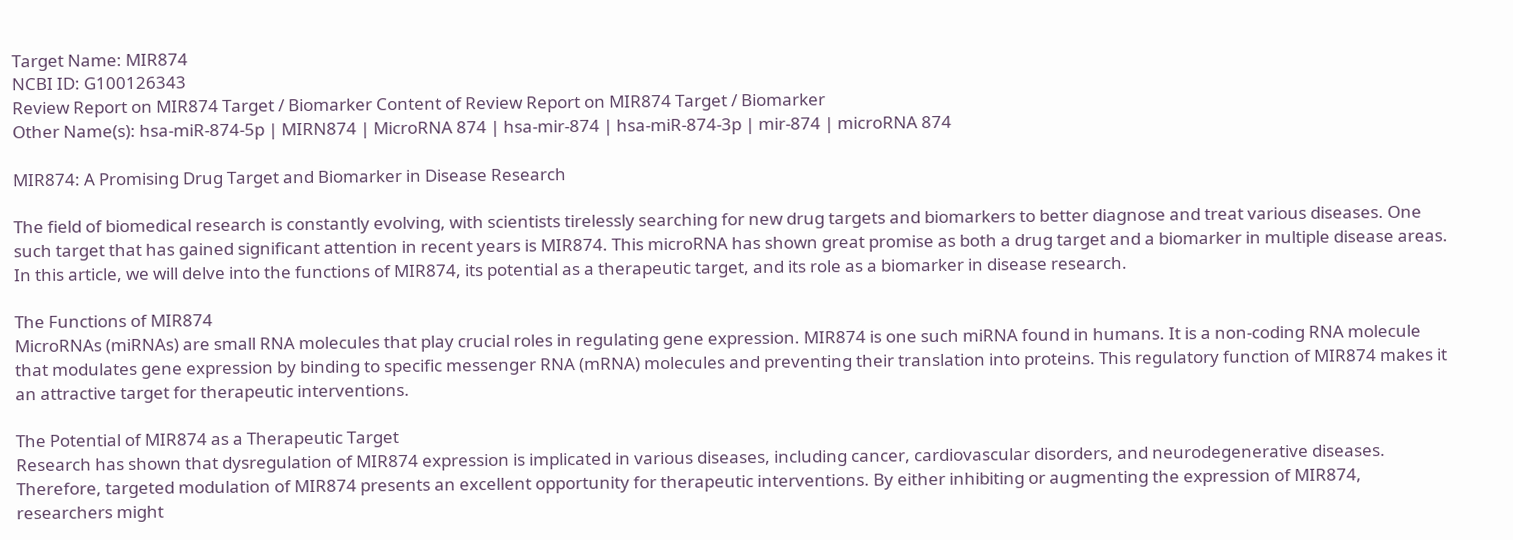Target Name: MIR874
NCBI ID: G100126343
Review Report on MIR874 Target / Biomarker Content of Review Report on MIR874 Target / Biomarker
Other Name(s): hsa-miR-874-5p | MIRN874 | MicroRNA 874 | hsa-mir-874 | hsa-miR-874-3p | mir-874 | microRNA 874

MIR874: A Promising Drug Target and Biomarker in Disease Research

The field of biomedical research is constantly evolving, with scientists tirelessly searching for new drug targets and biomarkers to better diagnose and treat various diseases. One such target that has gained significant attention in recent years is MIR874. This microRNA has shown great promise as both a drug target and a biomarker in multiple disease areas. In this article, we will delve into the functions of MIR874, its potential as a therapeutic target, and its role as a biomarker in disease research.

The Functions of MIR874
MicroRNAs (miRNAs) are small RNA molecules that play crucial roles in regulating gene expression. MIR874 is one such miRNA found in humans. It is a non-coding RNA molecule that modulates gene expression by binding to specific messenger RNA (mRNA) molecules and preventing their translation into proteins. This regulatory function of MIR874 makes it an attractive target for therapeutic interventions.

The Potential of MIR874 as a Therapeutic Target
Research has shown that dysregulation of MIR874 expression is implicated in various diseases, including cancer, cardiovascular disorders, and neurodegenerative diseases. Therefore, targeted modulation of MIR874 presents an excellent opportunity for therapeutic interventions. By either inhibiting or augmenting the expression of MIR874, researchers might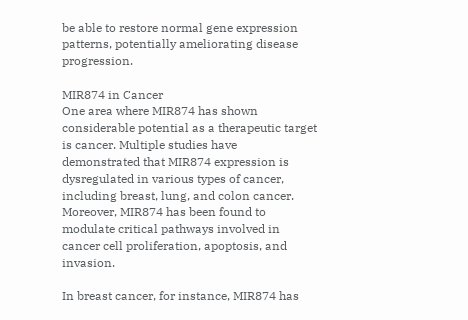be able to restore normal gene expression patterns, potentially ameliorating disease progression.

MIR874 in Cancer
One area where MIR874 has shown considerable potential as a therapeutic target is cancer. Multiple studies have demonstrated that MIR874 expression is dysregulated in various types of cancer, including breast, lung, and colon cancer. Moreover, MIR874 has been found to modulate critical pathways involved in cancer cell proliferation, apoptosis, and invasion.

In breast cancer, for instance, MIR874 has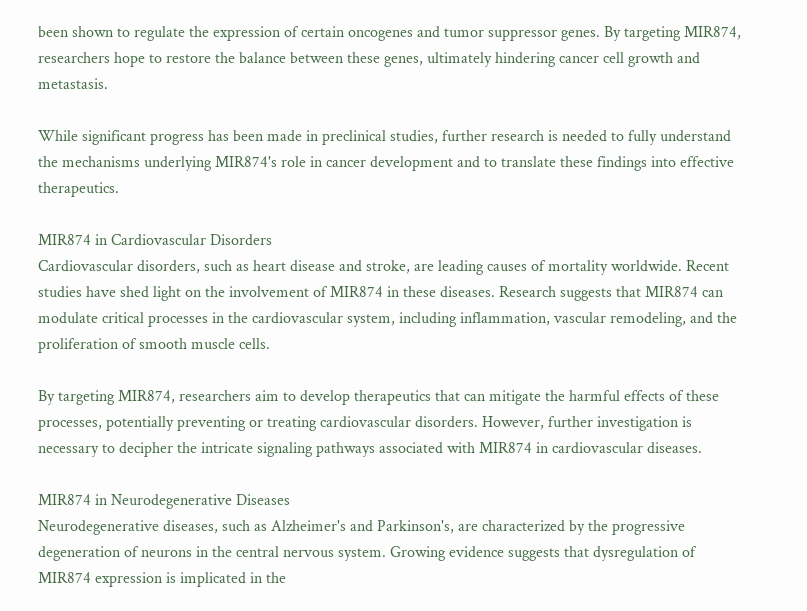been shown to regulate the expression of certain oncogenes and tumor suppressor genes. By targeting MIR874, researchers hope to restore the balance between these genes, ultimately hindering cancer cell growth and metastasis.

While significant progress has been made in preclinical studies, further research is needed to fully understand the mechanisms underlying MIR874's role in cancer development and to translate these findings into effective therapeutics.

MIR874 in Cardiovascular Disorders
Cardiovascular disorders, such as heart disease and stroke, are leading causes of mortality worldwide. Recent studies have shed light on the involvement of MIR874 in these diseases. Research suggests that MIR874 can modulate critical processes in the cardiovascular system, including inflammation, vascular remodeling, and the proliferation of smooth muscle cells.

By targeting MIR874, researchers aim to develop therapeutics that can mitigate the harmful effects of these processes, potentially preventing or treating cardiovascular disorders. However, further investigation is necessary to decipher the intricate signaling pathways associated with MIR874 in cardiovascular diseases.

MIR874 in Neurodegenerative Diseases
Neurodegenerative diseases, such as Alzheimer's and Parkinson's, are characterized by the progressive degeneration of neurons in the central nervous system. Growing evidence suggests that dysregulation of MIR874 expression is implicated in the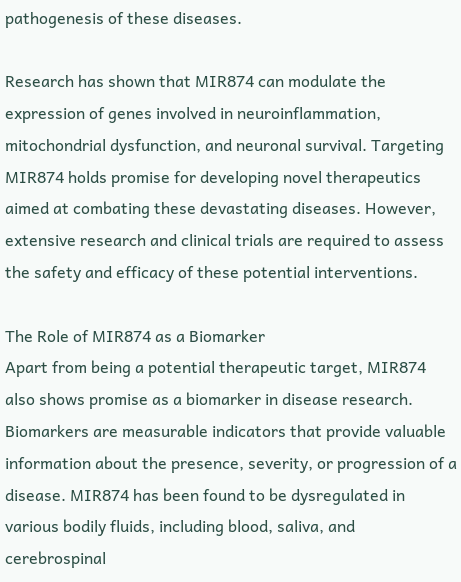pathogenesis of these diseases.

Research has shown that MIR874 can modulate the expression of genes involved in neuroinflammation, mitochondrial dysfunction, and neuronal survival. Targeting MIR874 holds promise for developing novel therapeutics aimed at combating these devastating diseases. However, extensive research and clinical trials are required to assess the safety and efficacy of these potential interventions.

The Role of MIR874 as a Biomarker
Apart from being a potential therapeutic target, MIR874 also shows promise as a biomarker in disease research. Biomarkers are measurable indicators that provide valuable information about the presence, severity, or progression of a disease. MIR874 has been found to be dysregulated in various bodily fluids, including blood, saliva, and cerebrospinal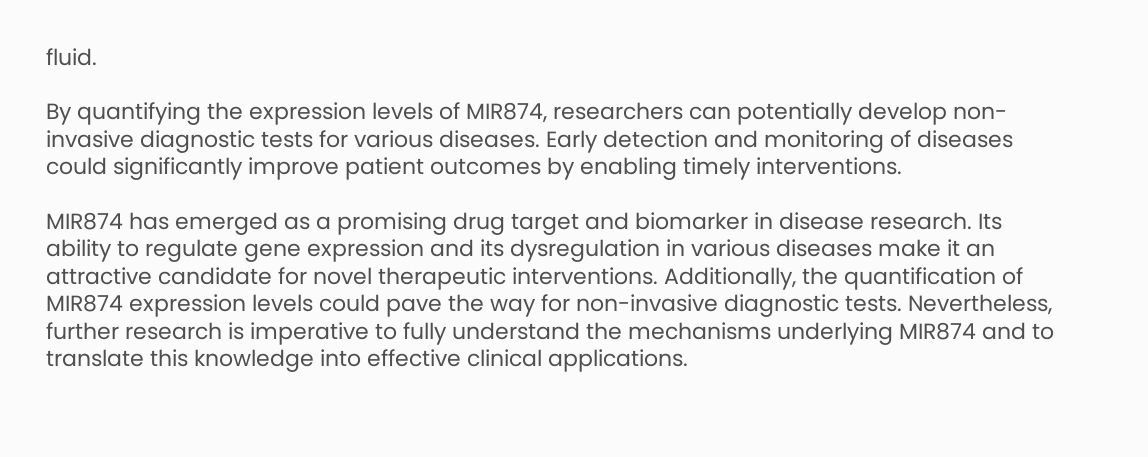fluid.

By quantifying the expression levels of MIR874, researchers can potentially develop non-invasive diagnostic tests for various diseases. Early detection and monitoring of diseases could significantly improve patient outcomes by enabling timely interventions.

MIR874 has emerged as a promising drug target and biomarker in disease research. Its ability to regulate gene expression and its dysregulation in various diseases make it an attractive candidate for novel therapeutic interventions. Additionally, the quantification of MIR874 expression levels could pave the way for non-invasive diagnostic tests. Nevertheless, further research is imperative to fully understand the mechanisms underlying MIR874 and to translate this knowledge into effective clinical applications.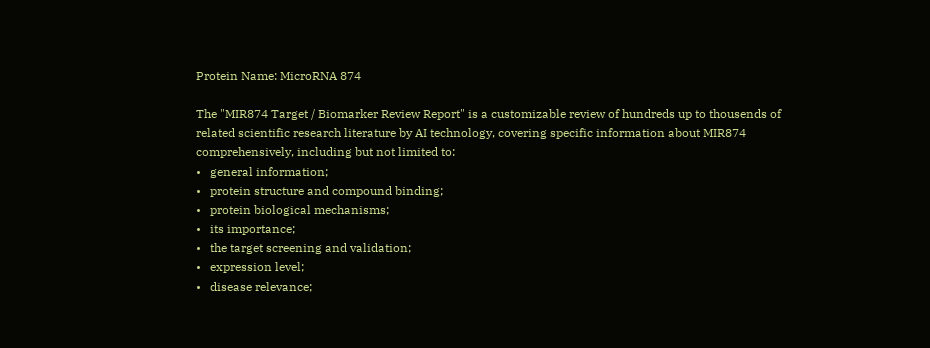Protein Name: MicroRNA 874

The "MIR874 Target / Biomarker Review Report" is a customizable review of hundreds up to thousends of related scientific research literature by AI technology, covering specific information about MIR874 comprehensively, including but not limited to:
•   general information;
•   protein structure and compound binding;
•   protein biological mechanisms;
•   its importance;
•   the target screening and validation;
•   expression level;
•   disease relevance;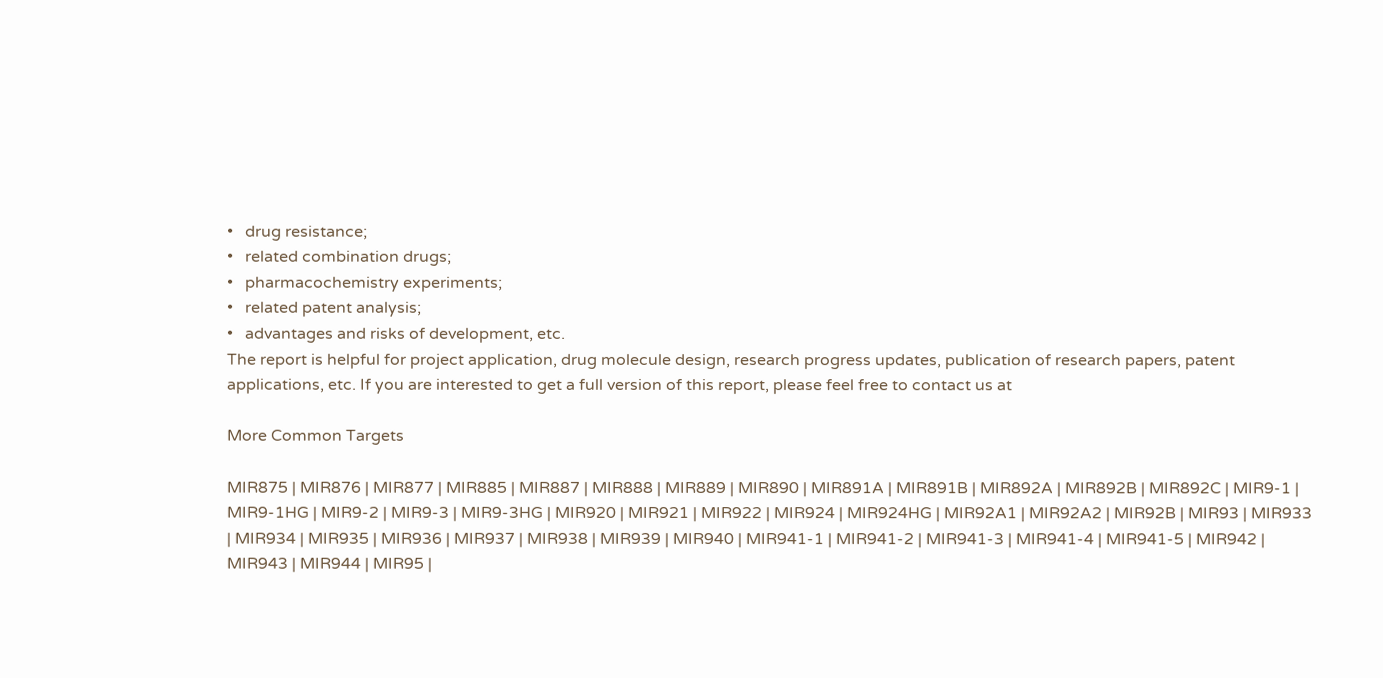•   drug resistance;
•   related combination drugs;
•   pharmacochemistry experiments;
•   related patent analysis;
•   advantages and risks of development, etc.
The report is helpful for project application, drug molecule design, research progress updates, publication of research papers, patent applications, etc. If you are interested to get a full version of this report, please feel free to contact us at

More Common Targets

MIR875 | MIR876 | MIR877 | MIR885 | MIR887 | MIR888 | MIR889 | MIR890 | MIR891A | MIR891B | MIR892A | MIR892B | MIR892C | MIR9-1 | MIR9-1HG | MIR9-2 | MIR9-3 | MIR9-3HG | MIR920 | MIR921 | MIR922 | MIR924 | MIR924HG | MIR92A1 | MIR92A2 | MIR92B | MIR93 | MIR933 | MIR934 | MIR935 | MIR936 | MIR937 | MIR938 | MIR939 | MIR940 | MIR941-1 | MIR941-2 | MIR941-3 | MIR941-4 | MIR941-5 | MIR942 | MIR943 | MIR944 | MIR95 |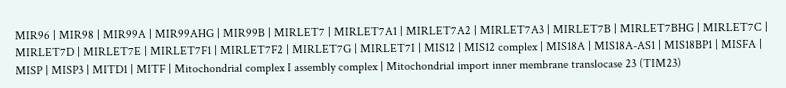MIR96 | MIR98 | MIR99A | MIR99AHG | MIR99B | MIRLET7 | MIRLET7A1 | MIRLET7A2 | MIRLET7A3 | MIRLET7B | MIRLET7BHG | MIRLET7C | MIRLET7D | MIRLET7E | MIRLET7F1 | MIRLET7F2 | MIRLET7G | MIRLET7I | MIS12 | MIS12 complex | MIS18A | MIS18A-AS1 | MIS18BP1 | MISFA | MISP | MISP3 | MITD1 | MITF | Mitochondrial complex I assembly complex | Mitochondrial import inner membrane translocase 23 (TIM23)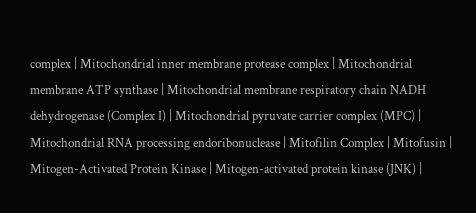complex | Mitochondrial inner membrane protease complex | Mitochondrial membrane ATP synthase | Mitochondrial membrane respiratory chain NADH dehydrogenase (Complex I) | Mitochondrial pyruvate carrier complex (MPC) | Mitochondrial RNA processing endoribonuclease | Mitofilin Complex | Mitofusin | Mitogen-Activated Protein Kinase | Mitogen-activated protein kinase (JNK) |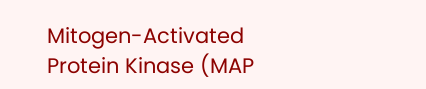Mitogen-Activated Protein Kinase (MAP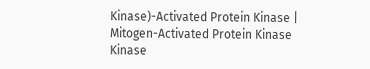Kinase)-Activated Protein Kinase | Mitogen-Activated Protein Kinase Kinase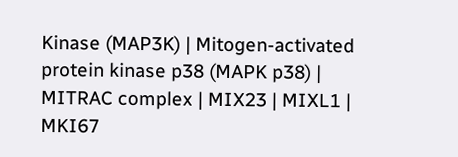Kinase (MAP3K) | Mitogen-activated protein kinase p38 (MAPK p38) | MITRAC complex | MIX23 | MIXL1 | MKI67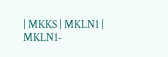| MKKS | MKLN1 | MKLN1-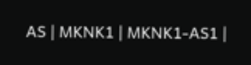AS | MKNK1 | MKNK1-AS1 |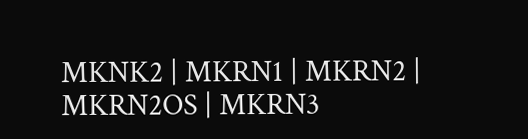MKNK2 | MKRN1 | MKRN2 | MKRN2OS | MKRN3